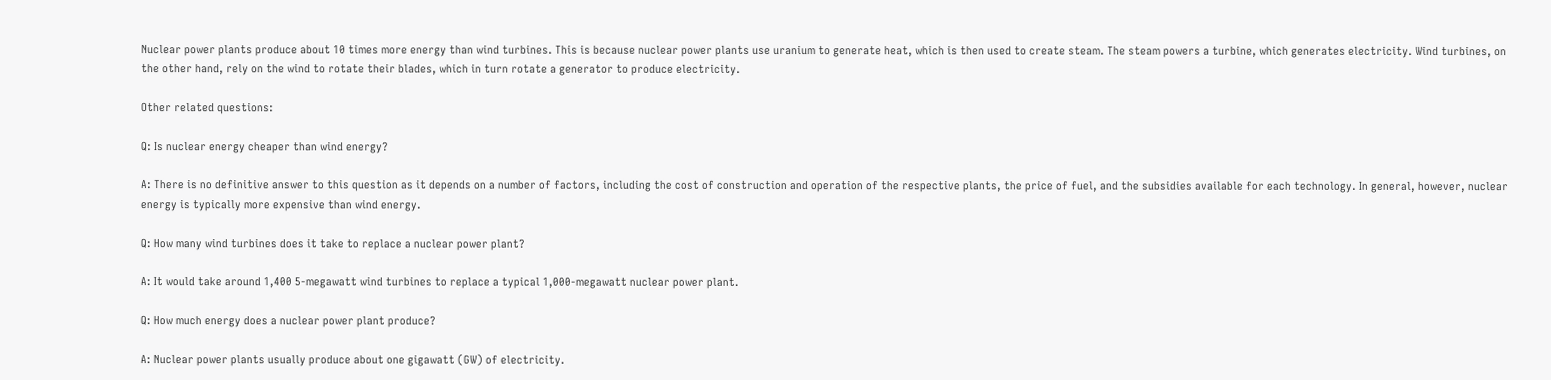Nuclear power plants produce about 10 times more energy than wind turbines. This is because nuclear power plants use uranium to generate heat, which is then used to create steam. The steam powers a turbine, which generates electricity. Wind turbines, on the other hand, rely on the wind to rotate their blades, which in turn rotate a generator to produce electricity.

Other related questions:

Q: Is nuclear energy cheaper than wind energy?

A: There is no definitive answer to this question as it depends on a number of factors, including the cost of construction and operation of the respective plants, the price of fuel, and the subsidies available for each technology. In general, however, nuclear energy is typically more expensive than wind energy.

Q: How many wind turbines does it take to replace a nuclear power plant?

A: It would take around 1,400 5-megawatt wind turbines to replace a typical 1,000-megawatt nuclear power plant.

Q: How much energy does a nuclear power plant produce?

A: Nuclear power plants usually produce about one gigawatt (GW) of electricity.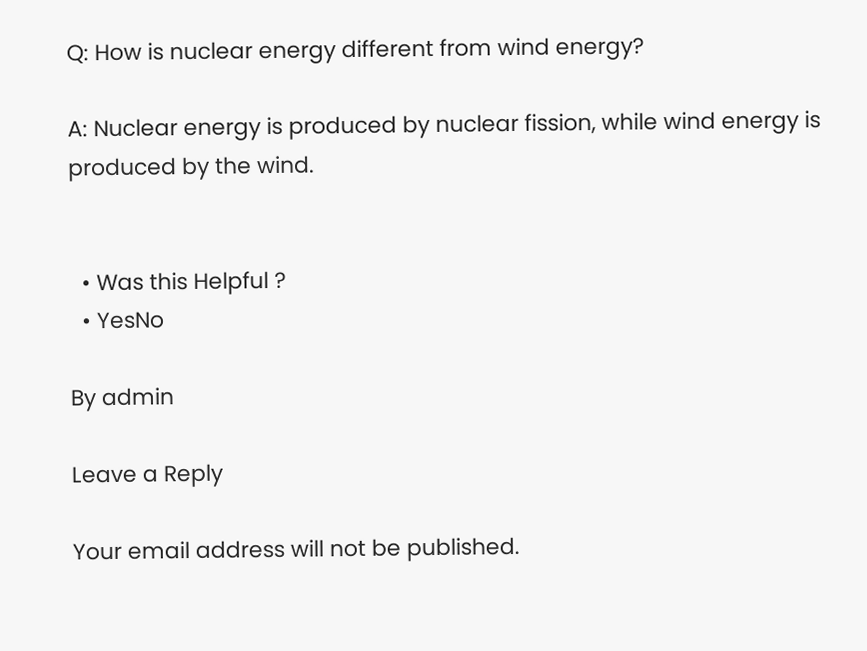Q: How is nuclear energy different from wind energy?

A: Nuclear energy is produced by nuclear fission, while wind energy is produced by the wind.


  • Was this Helpful ?
  • YesNo

By admin

Leave a Reply

Your email address will not be published.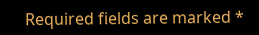Required fields are marked *